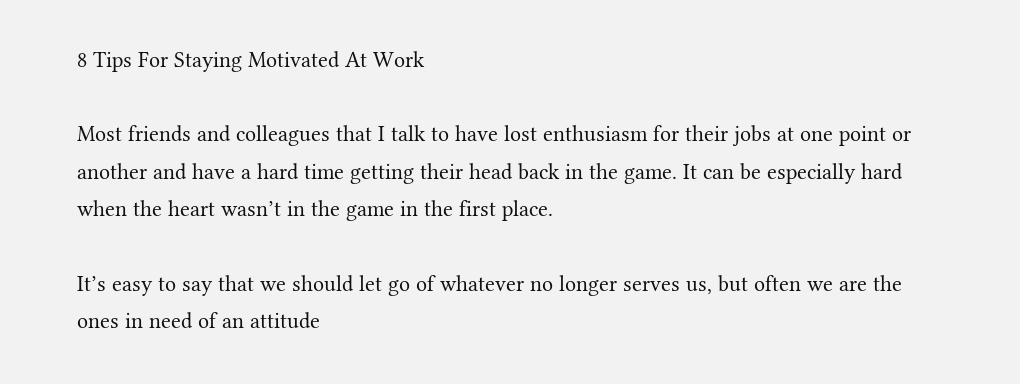8 Tips For Staying Motivated At Work

Most friends and colleagues that I talk to have lost enthusiasm for their jobs at one point or another and have a hard time getting their head back in the game. It can be especially hard when the heart wasn’t in the game in the first place.

It’s easy to say that we should let go of whatever no longer serves us, but often we are the ones in need of an attitude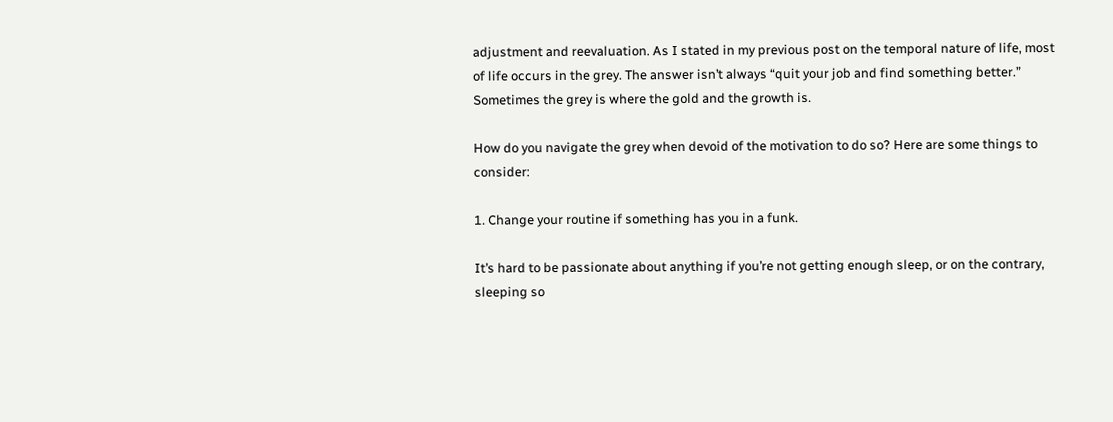adjustment and reevaluation. As I stated in my previous post on the temporal nature of life, most of life occurs in the grey. The answer isn’t always “quit your job and find something better.” Sometimes the grey is where the gold and the growth is.

How do you navigate the grey when devoid of the motivation to do so? Here are some things to consider:

1. Change your routine if something has you in a funk.

It’s hard to be passionate about anything if you’re not getting enough sleep, or on the contrary, sleeping so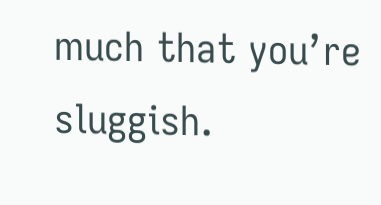much that you’re sluggish.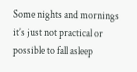Some nights and mornings it’s just not practical or possible to fall asleep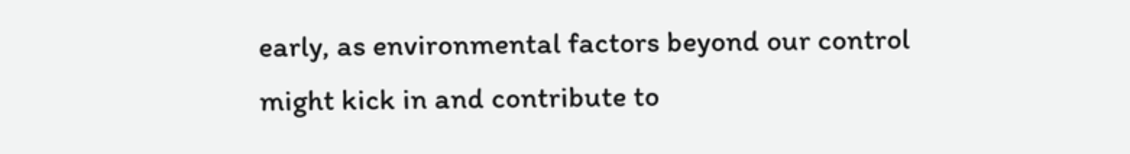early, as environmental factors beyond our control might kick in and contribute to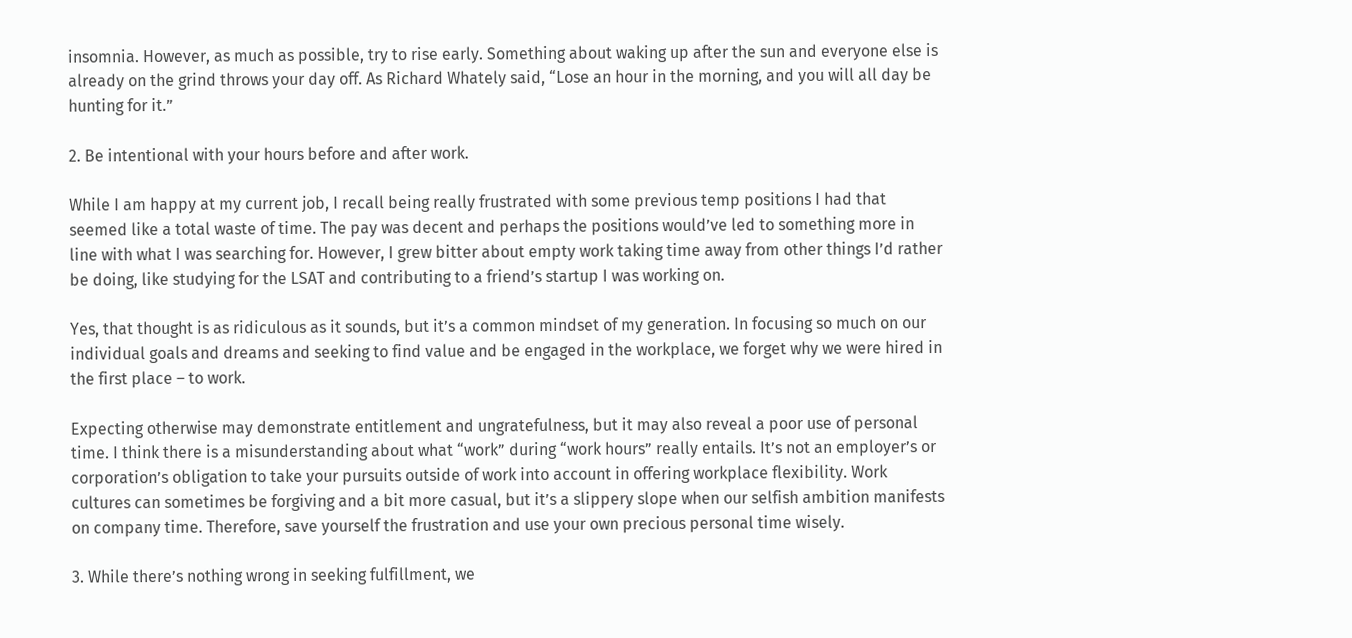insomnia. However, as much as possible, try to rise early. Something about waking up after the sun and everyone else is already on the grind throws your day off. As Richard Whately said, “Lose an hour in the morning, and you will all day be hunting for it.”

2. Be intentional with your hours before and after work.

While I am happy at my current job, I recall being really frustrated with some previous temp positions I had that seemed like a total waste of time. The pay was decent and perhaps the positions would’ve led to something more in line with what I was searching for. However, I grew bitter about empty work taking time away from other things I’d rather be doing, like studying for the LSAT and contributing to a friend’s startup I was working on.

Yes, that thought is as ridiculous as it sounds, but it’s a common mindset of my generation. In focusing so much on our individual goals and dreams and seeking to find value and be engaged in the workplace, we forget why we were hired in the first place – to work.

Expecting otherwise may demonstrate entitlement and ungratefulness, but it may also reveal a poor use of personal time. I think there is a misunderstanding about what “work” during “work hours” really entails. It’s not an employer’s or corporation’s obligation to take your pursuits outside of work into account in offering workplace flexibility. Work cultures can sometimes be forgiving and a bit more casual, but it’s a slippery slope when our selfish ambition manifests on company time. Therefore, save yourself the frustration and use your own precious personal time wisely.

3. While there’s nothing wrong in seeking fulfillment, we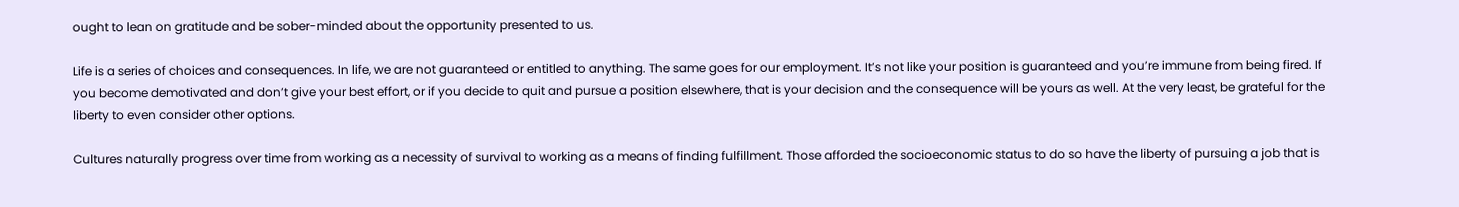ought to lean on gratitude and be sober-minded about the opportunity presented to us.

Life is a series of choices and consequences. In life, we are not guaranteed or entitled to anything. The same goes for our employment. It’s not like your position is guaranteed and you’re immune from being fired. If you become demotivated and don’t give your best effort, or if you decide to quit and pursue a position elsewhere, that is your decision and the consequence will be yours as well. At the very least, be grateful for the liberty to even consider other options.

Cultures naturally progress over time from working as a necessity of survival to working as a means of finding fulfillment. Those afforded the socioeconomic status to do so have the liberty of pursuing a job that is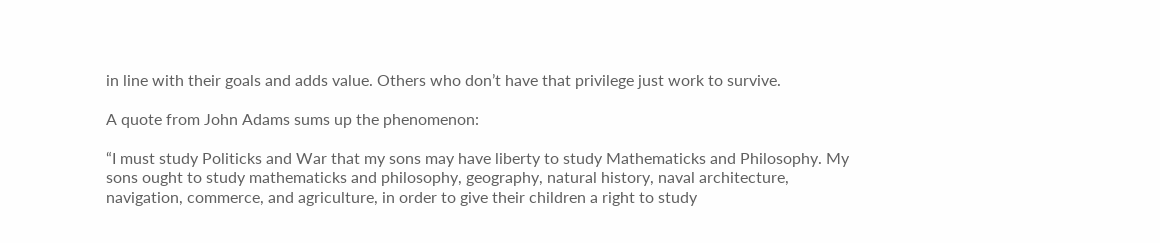in line with their goals and adds value. Others who don’t have that privilege just work to survive.

A quote from John Adams sums up the phenomenon:

“I must study Politicks and War that my sons may have liberty to study Mathematicks and Philosophy. My sons ought to study mathematicks and philosophy, geography, natural history, naval architecture, navigation, commerce, and agriculture, in order to give their children a right to study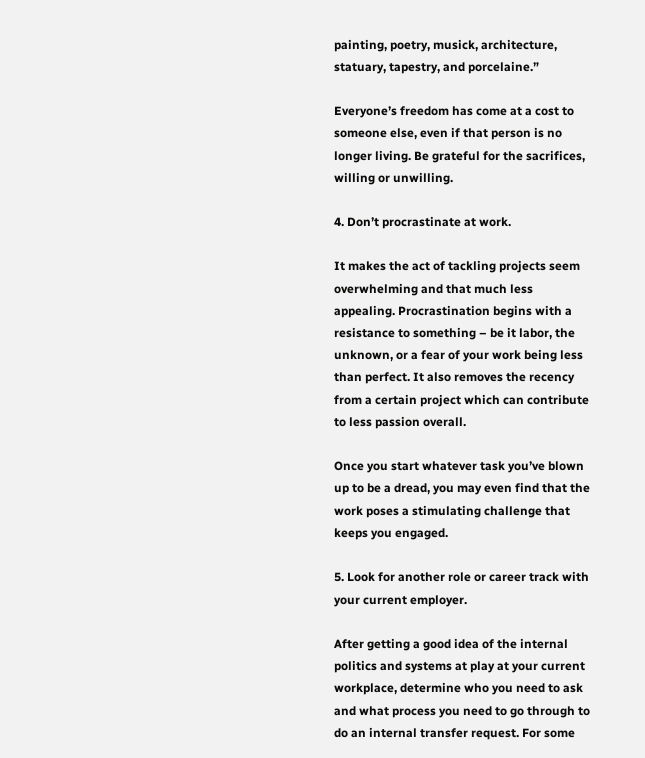painting, poetry, musick, architecture, statuary, tapestry, and porcelaine.”

Everyone’s freedom has come at a cost to someone else, even if that person is no longer living. Be grateful for the sacrifices, willing or unwilling.

4. Don’t procrastinate at work.

It makes the act of tackling projects seem overwhelming and that much less appealing. Procrastination begins with a resistance to something – be it labor, the unknown, or a fear of your work being less than perfect. It also removes the recency from a certain project which can contribute to less passion overall.

Once you start whatever task you’ve blown up to be a dread, you may even find that the work poses a stimulating challenge that keeps you engaged.

5. Look for another role or career track with your current employer.

After getting a good idea of the internal politics and systems at play at your current workplace, determine who you need to ask and what process you need to go through to do an internal transfer request. For some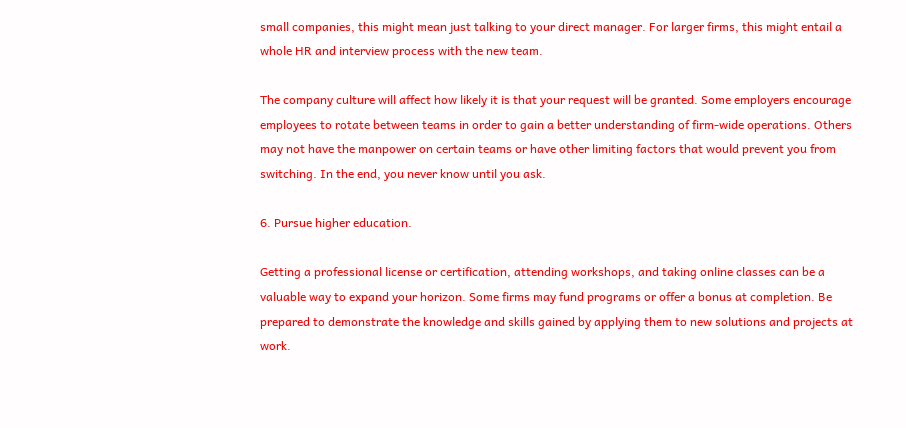small companies, this might mean just talking to your direct manager. For larger firms, this might entail a whole HR and interview process with the new team.

The company culture will affect how likely it is that your request will be granted. Some employers encourage employees to rotate between teams in order to gain a better understanding of firm-wide operations. Others may not have the manpower on certain teams or have other limiting factors that would prevent you from switching. In the end, you never know until you ask.

6. Pursue higher education.

Getting a professional license or certification, attending workshops, and taking online classes can be a valuable way to expand your horizon. Some firms may fund programs or offer a bonus at completion. Be prepared to demonstrate the knowledge and skills gained by applying them to new solutions and projects at work.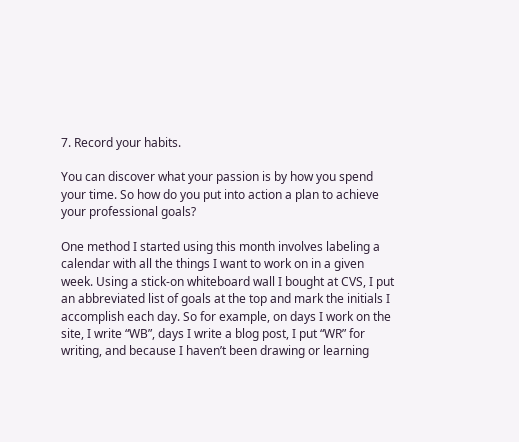7. Record your habits.

You can discover what your passion is by how you spend your time. So how do you put into action a plan to achieve your professional goals?

One method I started using this month involves labeling a calendar with all the things I want to work on in a given week. Using a stick-on whiteboard wall I bought at CVS, I put an abbreviated list of goals at the top and mark the initials I accomplish each day. So for example, on days I work on the site, I write “WB”, days I write a blog post, I put “WR” for writing, and because I haven’t been drawing or learning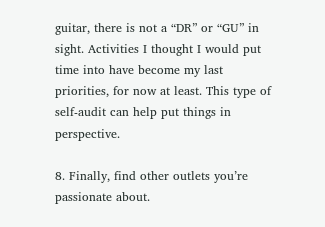guitar, there is not a “DR” or “GU” in sight. Activities I thought I would put time into have become my last priorities, for now at least. This type of self-audit can help put things in perspective.

8. Finally, find other outlets you’re passionate about.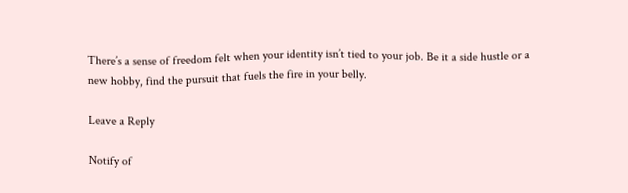There’s a sense of freedom felt when your identity isn’t tied to your job. Be it a side hustle or a new hobby, find the pursuit that fuels the fire in your belly.

Leave a Reply

Notify of